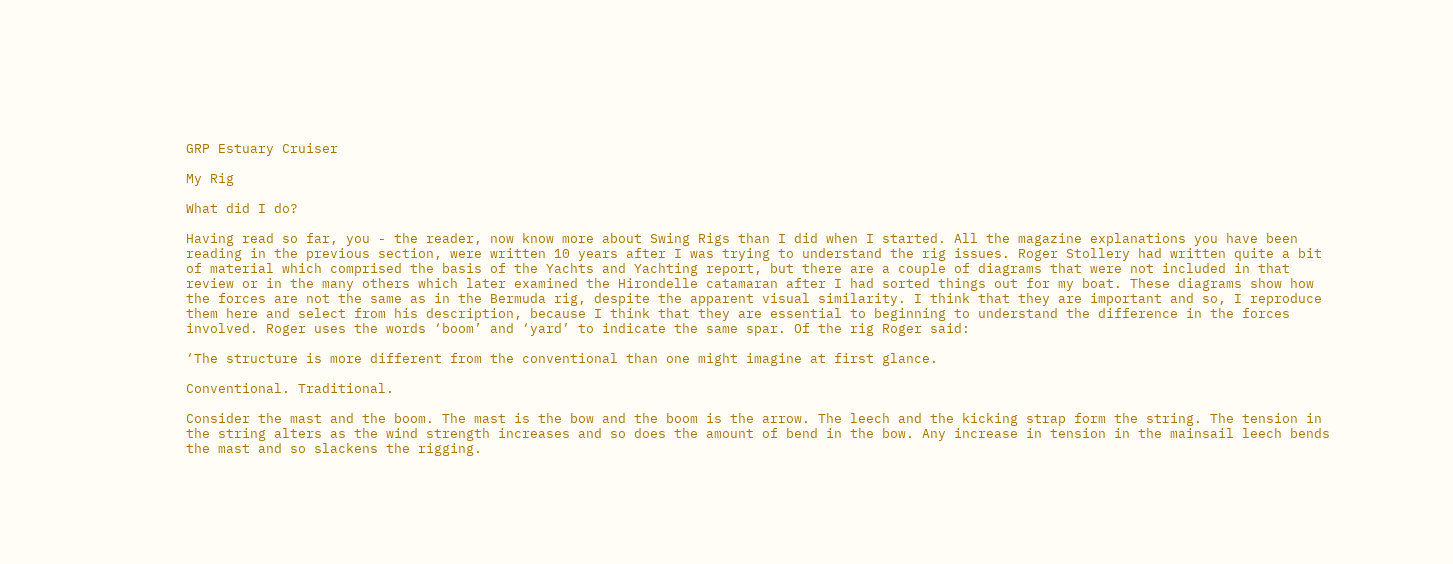GRP Estuary Cruiser

My Rig

What did I do?

Having read so far, you - the reader, now know more about Swing Rigs than I did when I started. All the magazine explanations you have been reading in the previous section, were written 10 years after I was trying to understand the rig issues. Roger Stollery had written quite a bit of material which comprised the basis of the Yachts and Yachting report, but there are a couple of diagrams that were not included in that review or in the many others which later examined the Hirondelle catamaran after I had sorted things out for my boat. These diagrams show how the forces are not the same as in the Bermuda rig, despite the apparent visual similarity. I think that they are important and so, I reproduce them here and select from his description, because I think that they are essential to beginning to understand the difference in the forces involved. Roger uses the words ‘boom’ and ‘yard’ to indicate the same spar. Of the rig Roger said:

‘The structure is more different from the conventional than one might imagine at first glance.

Conventional. Traditional.

Consider the mast and the boom. The mast is the bow and the boom is the arrow. The leech and the kicking strap form the string. The tension in the string alters as the wind strength increases and so does the amount of bend in the bow. Any increase in tension in the mainsail leech bends the mast and so slackens the rigging.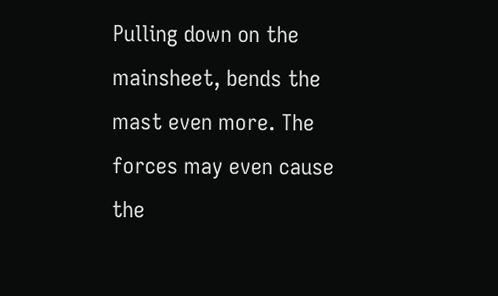Pulling down on the mainsheet, bends the mast even more. The forces may even cause the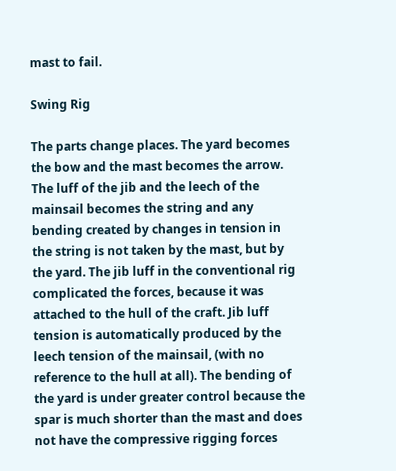mast to fail.

Swing Rig

The parts change places. The yard becomes the bow and the mast becomes the arrow. The luff of the jib and the leech of the mainsail becomes the string and any bending created by changes in tension in the string is not taken by the mast, but by the yard. The jib luff in the conventional rig complicated the forces, because it was attached to the hull of the craft. Jib luff tension is automatically produced by the leech tension of the mainsail, (with no reference to the hull at all). The bending of the yard is under greater control because the spar is much shorter than the mast and does not have the compressive rigging forces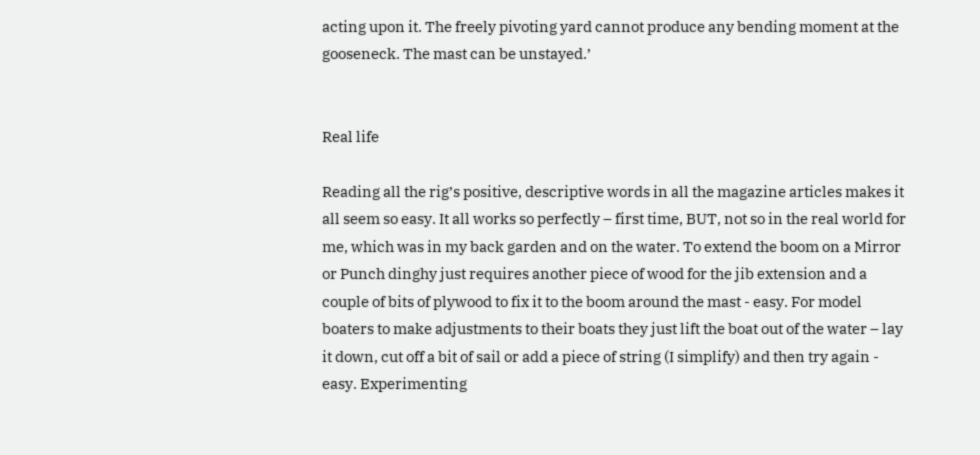acting upon it. The freely pivoting yard cannot produce any bending moment at the gooseneck. The mast can be unstayed.’


Real life

Reading all the rig’s positive, descriptive words in all the magazine articles makes it all seem so easy. It all works so perfectly – first time, BUT, not so in the real world for me, which was in my back garden and on the water. To extend the boom on a Mirror or Punch dinghy just requires another piece of wood for the jib extension and a couple of bits of plywood to fix it to the boom around the mast - easy. For model boaters to make adjustments to their boats they just lift the boat out of the water – lay it down, cut off a bit of sail or add a piece of string (I simplify) and then try again - easy. Experimenting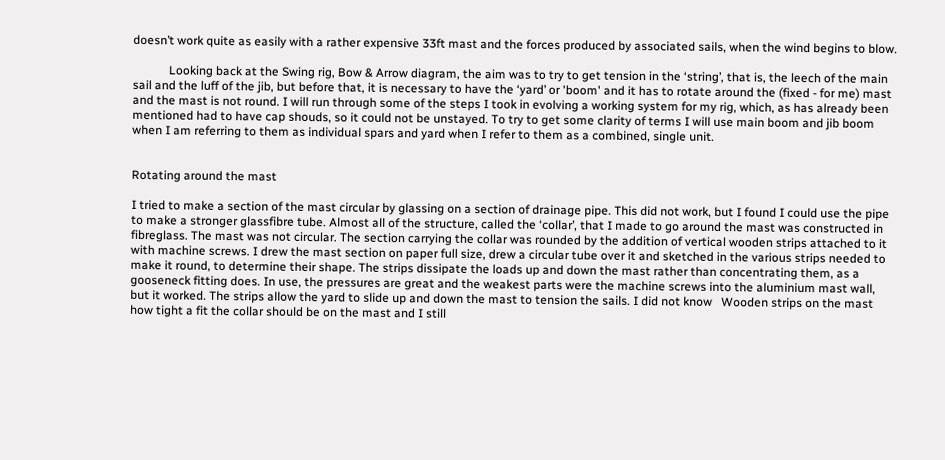doesn’t work quite as easily with a rather expensive 33ft mast and the forces produced by associated sails, when the wind begins to blow.

            Looking back at the Swing rig, Bow & Arrow diagram, the aim was to try to get tension in the ‘string’, that is, the leech of the main sail and the luff of the jib, but before that, it is necessary to have the ‘yard’ or 'boom' and it has to rotate around the (fixed - for me) mast and the mast is not round. I will run through some of the steps I took in evolving a working system for my rig, which, as has already been mentioned had to have cap shouds, so it could not be unstayed. To try to get some clarity of terms I will use main boom and jib boom when I am referring to them as individual spars and yard when I refer to them as a combined, single unit.


Rotating around the mast

I tried to make a section of the mast circular by glassing on a section of drainage pipe. This did not work, but I found I could use the pipe to make a stronger glassfibre tube. Almost all of the structure, called the ‘collar’, that I made to go around the mast was constructed in fibreglass. The mast was not circular. The section carrying the collar was rounded by the addition of vertical wooden strips attached to it with machine screws. I drew the mast section on paper full size, drew a circular tube over it and sketched in the various strips needed to make it round, to determine their shape. The strips dissipate the loads up and down the mast rather than concentrating them, as a gooseneck fitting does. In use, the pressures are great and the weakest parts were the machine screws into the aluminium mast wall, but it worked. The strips allow the yard to slide up and down the mast to tension the sails. I did not know   Wooden strips on the mast    how tight a fit the collar should be on the mast and I still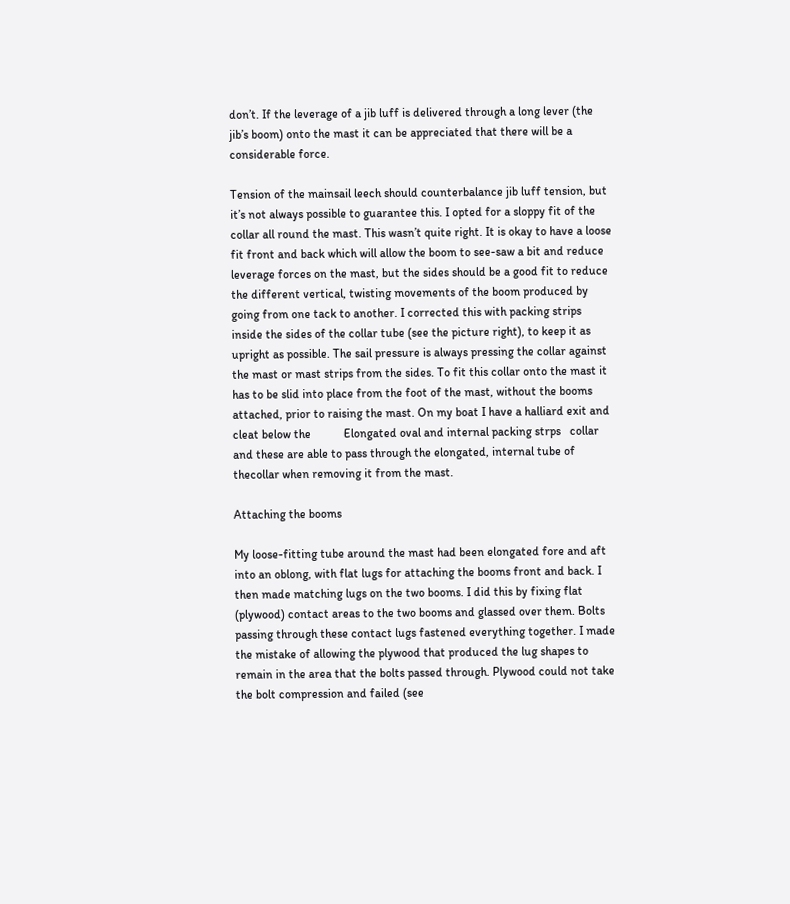don’t. If the leverage of a jib luff is delivered through a long lever (the jib’s boom) onto the mast it can be appreciated that there will be a considerable force.

Tension of the mainsail leech should counterbalance jib luff tension, but it’s not always possible to guarantee this. I opted for a sloppy fit of the collar all round the mast. This wasn’t quite right. It is okay to have a loose fit front and back which will allow the boom to see-saw a bit and reduce leverage forces on the mast, but the sides should be a good fit to reduce the different vertical, twisting movements of the boom produced by going from one tack to another. I corrected this with packing strips inside the sides of the collar tube (see the picture right), to keep it as upright as possible. The sail pressure is always pressing the collar against the mast or mast strips from the sides. To fit this collar onto the mast it has to be slid into place from the foot of the mast, without the booms attached, prior to raising the mast. On my boat I have a halliard exit and cleat below the           Elongated oval and internal packing strps   collar and these are able to pass through the elongated, internal tube of thecollar when removing it from the mast.

Attaching the booms

My loose-fitting tube around the mast had been elongated fore and aft into an oblong, with flat lugs for attaching the booms front and back. I then made matching lugs on the two booms. I did this by fixing flat (plywood) contact areas to the two booms and glassed over them. Bolts passing through these contact lugs fastened everything together. I made the mistake of allowing the plywood that produced the lug shapes to remain in the area that the bolts passed through. Plywood could not take the bolt compression and failed (see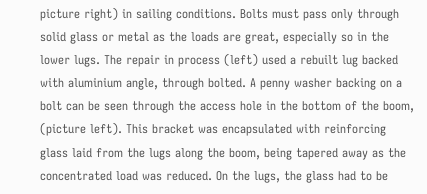picture right) in sailing conditions. Bolts must pass only through solid glass or metal as the loads are great, especially so in the lower lugs. The repair in process (left) used a rebuilt lug backed with aluminium angle, through bolted. A penny washer backing on a bolt can be seen through the access hole in the bottom of the boom, (picture left). This bracket was encapsulated with reinforcing glass laid from the lugs along the boom, being tapered away as the concentrated load was reduced. On the lugs, the glass had to be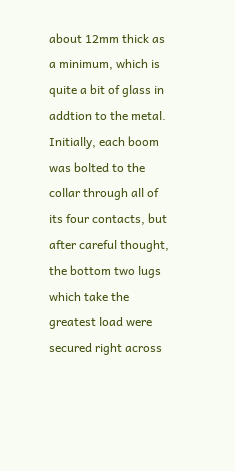about 12mm thick as a minimum, which is quite a bit of glass in addtion to the metal. Initially, each boom was bolted to the collar through all of its four contacts, but after careful thought, the bottom two lugs which take the greatest load were secured right across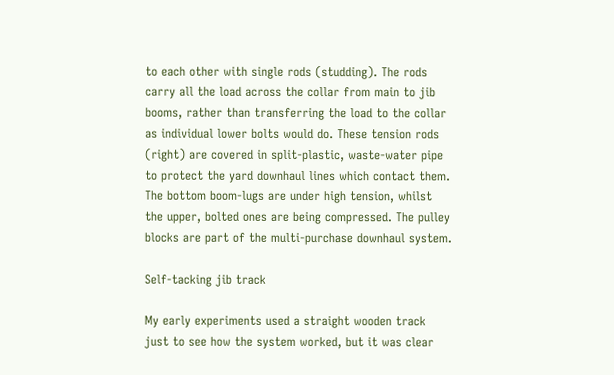to each other with single rods (studding). The rods carry all the load across the collar from main to jib booms, rather than transferring the load to the collar as individual lower bolts would do. These tension rods (right) are covered in split-plastic, waste-water pipe to protect the yard downhaul lines which contact them. The bottom boom-lugs are under high tension, whilst the upper, bolted ones are being compressed. The pulley blocks are part of the multi-purchase downhaul system.

Self-tacking jib track

My early experiments used a straight wooden track just to see how the system worked, but it was clear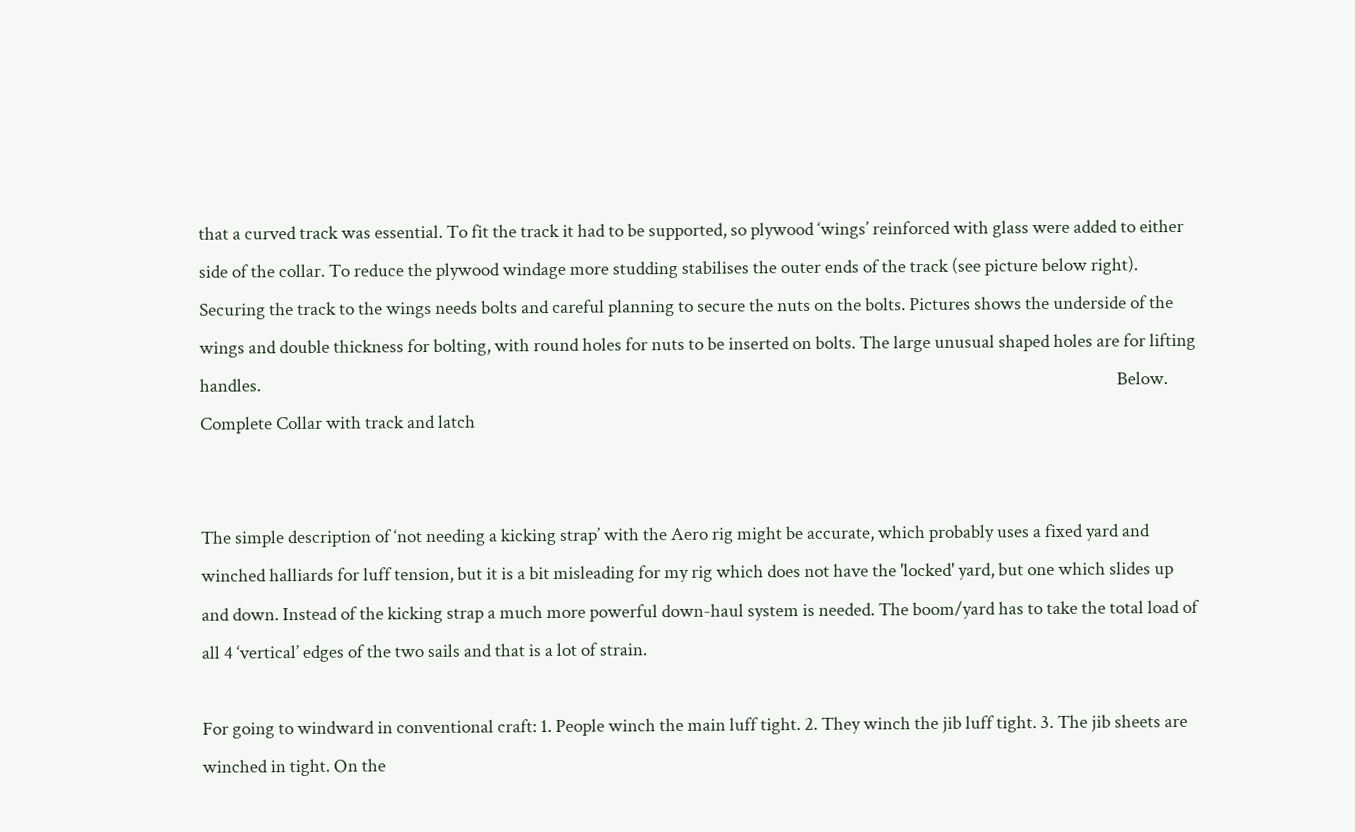that a curved track was essential. To fit the track it had to be supported, so plywood ‘wings’ reinforced with glass were added to either side of the collar. To reduce the plywood windage more studding stabilises the outer ends of the track (see picture below right). Securing the track to the wings needs bolts and careful planning to secure the nuts on the bolts. Pictures shows the underside of the wings and double thickness for bolting, with round holes for nuts to be inserted on bolts. The large unusual shaped holes are for lifting handles.                                                                                                                                                                                                                      Below. Complete Collar with track and latch


The simple description of ‘not needing a kicking strap’ with the Aero rig might be accurate, which probably uses a fixed yard and winched halliards for luff tension, but it is a bit misleading for my rig which does not have the 'locked' yard, but one which slides up and down. Instead of the kicking strap a much more powerful down-haul system is needed. The boom/yard has to take the total load of all 4 ‘vertical’ edges of the two sails and that is a lot of strain.

For going to windward in conventional craft: 1. People winch the main luff tight. 2. They winch the jib luff tight. 3. The jib sheets are winched in tight. On the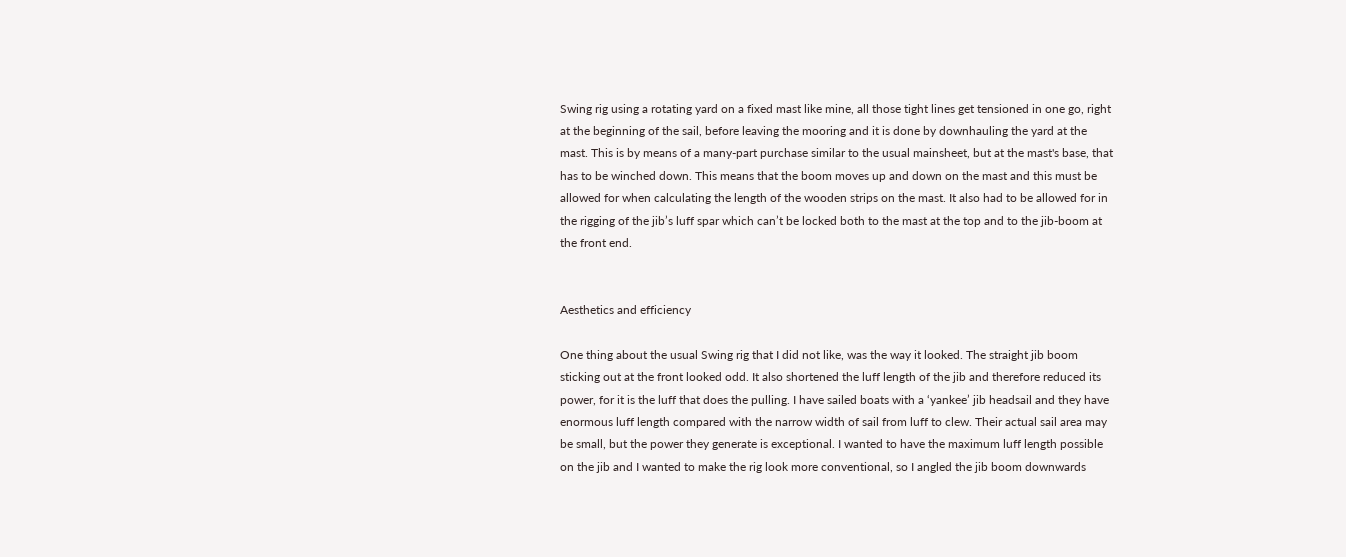Swing rig using a rotating yard on a fixed mast like mine, all those tight lines get tensioned in one go, right at the beginning of the sail, before leaving the mooring and it is done by downhauling the yard at the mast. This is by means of a many-part purchase similar to the usual mainsheet, but at the mast's base, that has to be winched down. This means that the boom moves up and down on the mast and this must be allowed for when calculating the length of the wooden strips on the mast. It also had to be allowed for in the rigging of the jib’s luff spar which can’t be locked both to the mast at the top and to the jib-boom at the front end.


Aesthetics and efficiency

One thing about the usual Swing rig that I did not like, was the way it looked. The straight jib boom sticking out at the front looked odd. It also shortened the luff length of the jib and therefore reduced its power, for it is the luff that does the pulling. I have sailed boats with a ‘yankee’ jib headsail and they have enormous luff length compared with the narrow width of sail from luff to clew. Their actual sail area may be small, but the power they generate is exceptional. I wanted to have the maximum luff length possible on the jib and I wanted to make the rig look more conventional, so I angled the jib boom downwards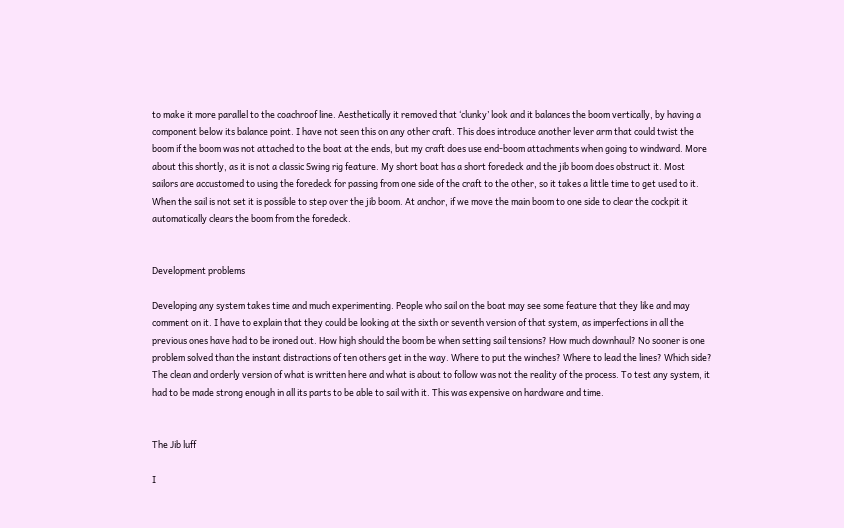to make it more parallel to the coachroof line. Aesthetically it removed that ‘clunky’ look and it balances the boom vertically, by having a component below its balance point. I have not seen this on any other craft. This does introduce another lever arm that could twist the boom if the boom was not attached to the boat at the ends, but my craft does use end-boom attachments when going to windward. More about this shortly, as it is not a classic Swing rig feature. My short boat has a short foredeck and the jib boom does obstruct it. Most sailors are accustomed to using the foredeck for passing from one side of the craft to the other, so it takes a little time to get used to it. When the sail is not set it is possible to step over the jib boom. At anchor, if we move the main boom to one side to clear the cockpit it automatically clears the boom from the foredeck.


Development problems

Developing any system takes time and much experimenting. People who sail on the boat may see some feature that they like and may comment on it. I have to explain that they could be looking at the sixth or seventh version of that system, as imperfections in all the previous ones have had to be ironed out. How high should the boom be when setting sail tensions? How much downhaul? No sooner is one problem solved than the instant distractions of ten others get in the way. Where to put the winches? Where to lead the lines? Which side? The clean and orderly version of what is written here and what is about to follow was not the reality of the process. To test any system, it had to be made strong enough in all its parts to be able to sail with it. This was expensive on hardware and time.


The Jib luff

I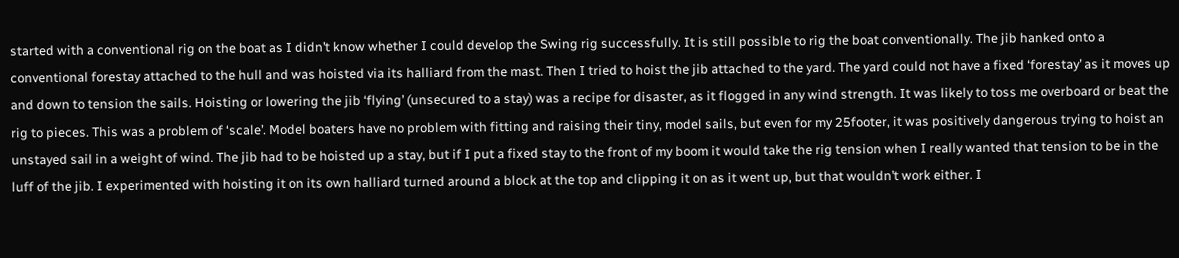started with a conventional rig on the boat as I didn’t know whether I could develop the Swing rig successfully. It is still possible to rig the boat conventionally. The jib hanked onto a conventional forestay attached to the hull and was hoisted via its halliard from the mast. Then I tried to hoist the jib attached to the yard. The yard could not have a fixed ‘forestay’ as it moves up and down to tension the sails. Hoisting or lowering the jib ‘flying’ (unsecured to a stay) was a recipe for disaster, as it flogged in any wind strength. It was likely to toss me overboard or beat the rig to pieces. This was a problem of ‘scale’. Model boaters have no problem with fitting and raising their tiny, model sails, but even for my 25footer, it was positively dangerous trying to hoist an unstayed sail in a weight of wind. The jib had to be hoisted up a stay, but if I put a fixed stay to the front of my boom it would take the rig tension when I really wanted that tension to be in the luff of the jib. I experimented with hoisting it on its own halliard turned around a block at the top and clipping it on as it went up, but that wouldn’t work either. I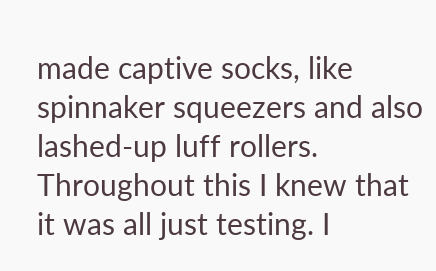made captive socks, like spinnaker squeezers and also lashed-up luff rollers. Throughout this I knew that it was all just testing. I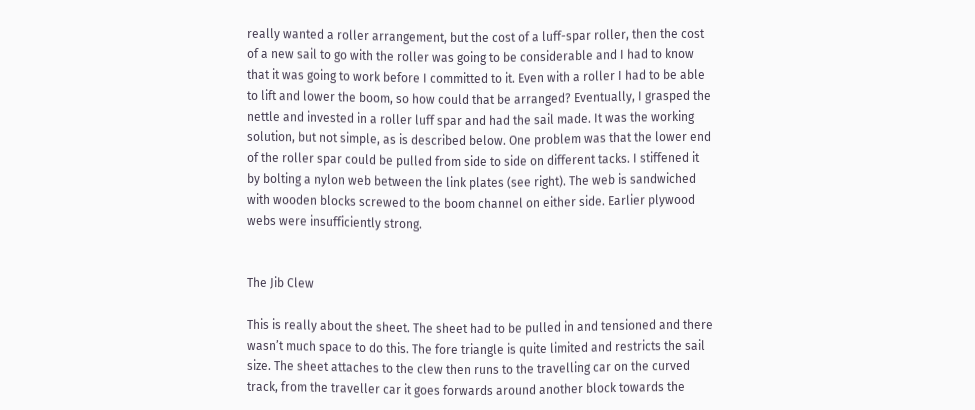really wanted a roller arrangement, but the cost of a luff-spar roller, then the cost of a new sail to go with the roller was going to be considerable and I had to know that it was going to work before I committed to it. Even with a roller I had to be able to lift and lower the boom, so how could that be arranged? Eventually, I grasped the nettle and invested in a roller luff spar and had the sail made. It was the working solution, but not simple, as is described below. One problem was that the lower end of the roller spar could be pulled from side to side on different tacks. I stiffened it by bolting a nylon web between the link plates (see right). The web is sandwiched with wooden blocks screwed to the boom channel on either side. Earlier plywood webs were insufficiently strong.


The Jib Clew

This is really about the sheet. The sheet had to be pulled in and tensioned and there wasn’t much space to do this. The fore triangle is quite limited and restricts the sail size. The sheet attaches to the clew then runs to the travelling car on the curved track, from the traveller car it goes forwards around another block towards the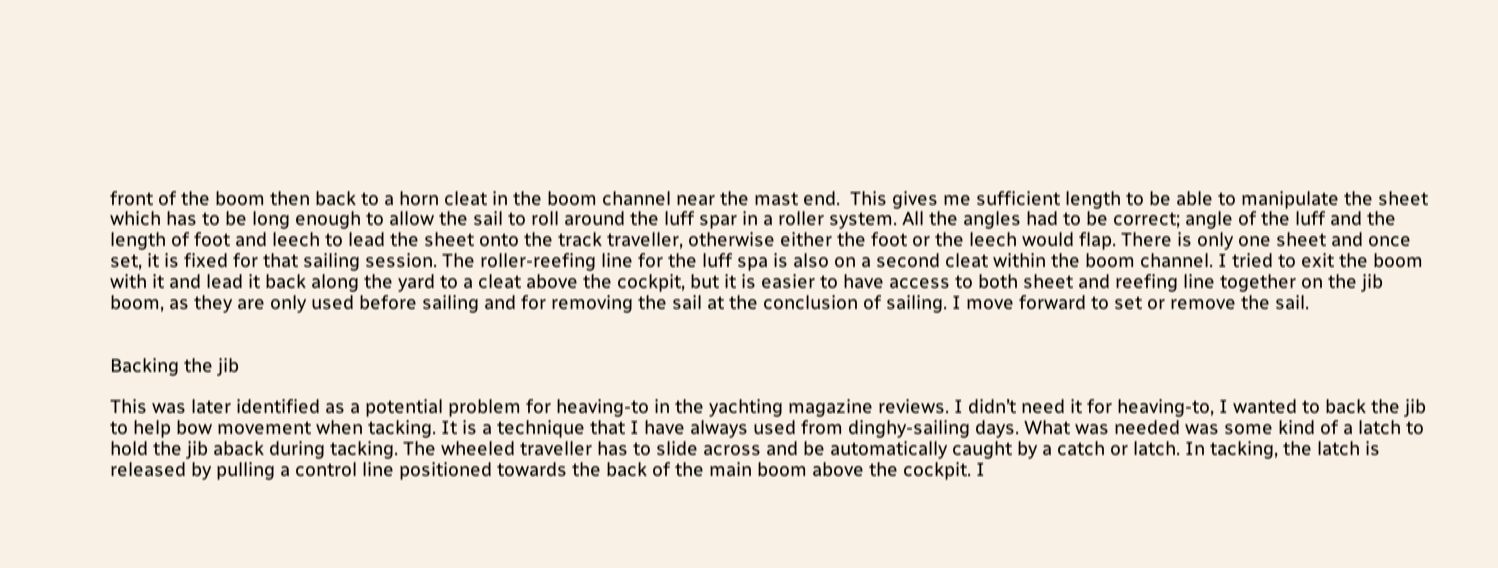front of the boom then back to a horn cleat in the boom channel near the mast end.  This gives me sufficient length to be able to manipulate the sheet which has to be long enough to allow the sail to roll around the luff spar in a roller system. All the angles had to be correct; angle of the luff and the length of foot and leech to lead the sheet onto the track traveller, otherwise either the foot or the leech would flap. There is only one sheet and once set, it is fixed for that sailing session. The roller-reefing line for the luff spa is also on a second cleat within the boom channel. I tried to exit the boom with it and lead it back along the yard to a cleat above the cockpit, but it is easier to have access to both sheet and reefing line together on the jib boom, as they are only used before sailing and for removing the sail at the conclusion of sailing. I move forward to set or remove the sail.


Backing the jib

This was later identified as a potential problem for heaving-to in the yachting magazine reviews. I didn’t need it for heaving-to, I wanted to back the jib to help bow movement when tacking. It is a technique that I have always used from dinghy-sailing days. What was needed was some kind of a latch to hold the jib aback during tacking. The wheeled traveller has to slide across and be automatically caught by a catch or latch. In tacking, the latch is released by pulling a control line positioned towards the back of the main boom above the cockpit. I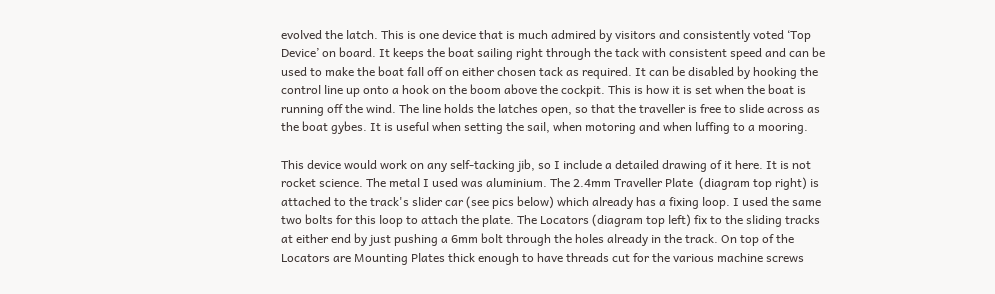evolved the latch. This is one device that is much admired by visitors and consistently voted ‘Top Device’ on board. It keeps the boat sailing right through the tack with consistent speed and can be used to make the boat fall off on either chosen tack as required. It can be disabled by hooking the control line up onto a hook on the boom above the cockpit. This is how it is set when the boat is running off the wind. The line holds the latches open, so that the traveller is free to slide across as the boat gybes. It is useful when setting the sail, when motoring and when luffing to a mooring.

This device would work on any self-tacking jib, so I include a detailed drawing of it here. It is not rocket science. The metal I used was aluminium. The 2.4mm Traveller Plate  (diagram top right) is attached to the track's slider car (see pics below) which already has a fixing loop. I used the same two bolts for this loop to attach the plate. The Locators (diagram top left) fix to the sliding tracks at either end by just pushing a 6mm bolt through the holes already in the track. On top of the Locators are Mounting Plates thick enough to have threads cut for the various machine screws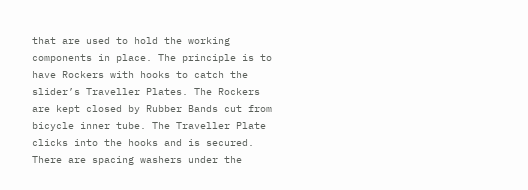that are used to hold the working components in place. The principle is to have Rockers with hooks to catch the slider’s Traveller Plates. The Rockers are kept closed by Rubber Bands cut from bicycle inner tube. The Traveller Plate clicks into the hooks and is secured. There are spacing washers under the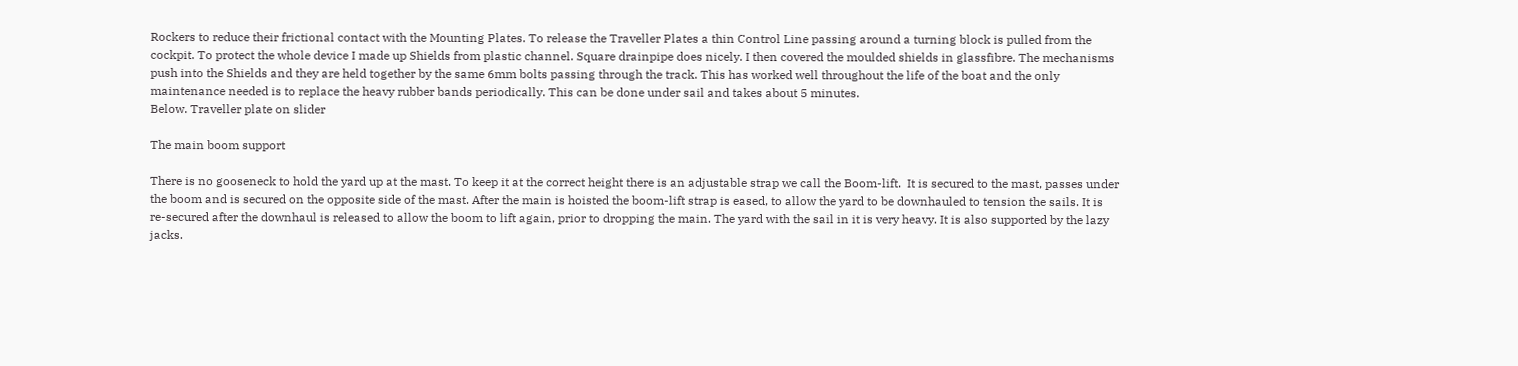Rockers to reduce their frictional contact with the Mounting Plates. To release the Traveller Plates a thin Control Line passing around a turning block is pulled from the cockpit. To protect the whole device I made up Shields from plastic channel. Square drainpipe does nicely. I then covered the moulded shields in glassfibre. The mechanisms push into the Shields and they are held together by the same 6mm bolts passing through the track. This has worked well throughout the life of the boat and the only maintenance needed is to replace the heavy rubber bands periodically. This can be done under sail and takes about 5 minutes.                                                                                         Below. Traveller plate on slider

The main boom support

There is no gooseneck to hold the yard up at the mast. To keep it at the correct height there is an adjustable strap we call the Boom-lift.  It is secured to the mast, passes under the boom and is secured on the opposite side of the mast. After the main is hoisted the boom-lift strap is eased, to allow the yard to be downhauled to tension the sails. It is re-secured after the downhaul is released to allow the boom to lift again, prior to dropping the main. The yard with the sail in it is very heavy. It is also supported by the lazy jacks.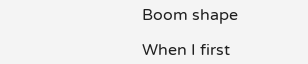Boom shape

When I first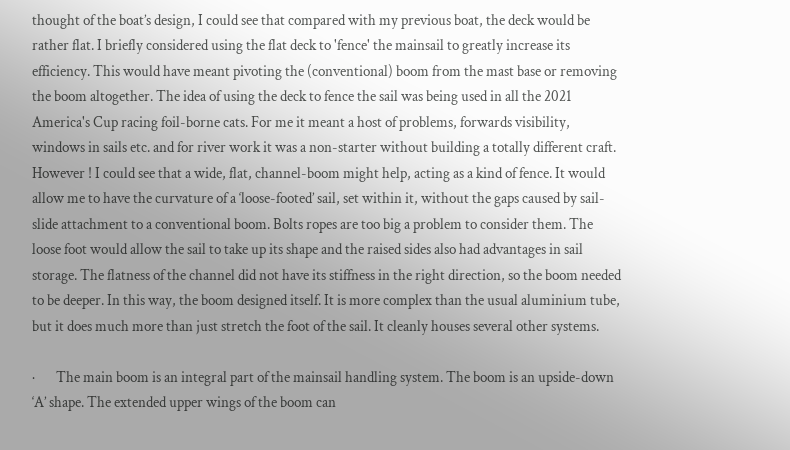thought of the boat’s design, I could see that compared with my previous boat, the deck would be rather flat. I briefly considered using the flat deck to 'fence' the mainsail to greatly increase its efficiency. This would have meant pivoting the (conventional) boom from the mast base or removing the boom altogether. The idea of using the deck to fence the sail was being used in all the 2021 America's Cup racing foil-borne cats. For me it meant a host of problems, forwards visibility, windows in sails etc. and for river work it was a non-starter without building a totally different craft. However ! I could see that a wide, flat, channel-boom might help, acting as a kind of fence. It would allow me to have the curvature of a ‘loose-footed’ sail, set within it, without the gaps caused by sail-slide attachment to a conventional boom. Bolts ropes are too big a problem to consider them. The loose foot would allow the sail to take up its shape and the raised sides also had advantages in sail storage. The flatness of the channel did not have its stiffness in the right direction, so the boom needed to be deeper. In this way, the boom designed itself. It is more complex than the usual aluminium tube, but it does much more than just stretch the foot of the sail. It cleanly houses several other systems.

·       The main boom is an integral part of the mainsail handling system. The boom is an upside-down ‘A’ shape. The extended upper wings of the boom can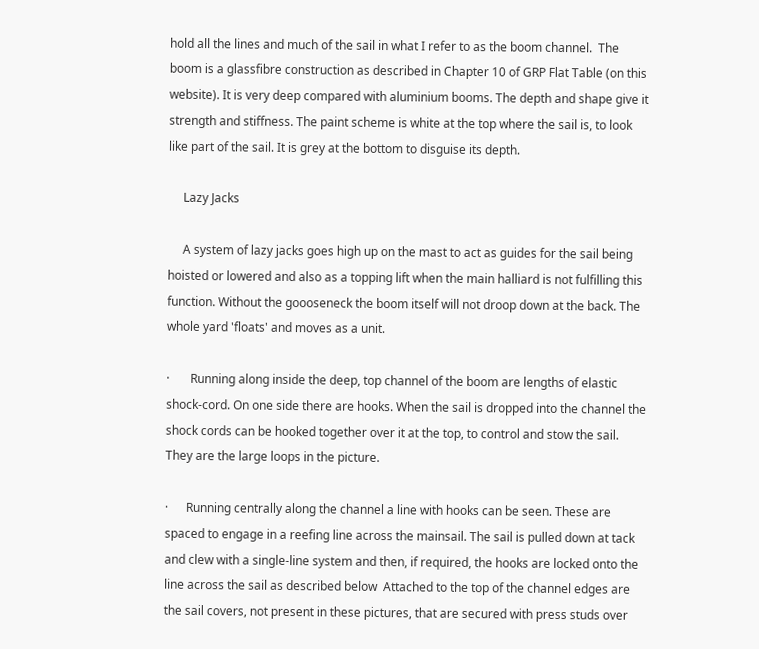hold all the lines and much of the sail in what I refer to as the boom channel.  The boom is a glassfibre construction as described in Chapter 10 of GRP Flat Table (on this website). It is very deep compared with aluminium booms. The depth and shape give it strength and stiffness. The paint scheme is white at the top where the sail is, to look like part of the sail. It is grey at the bottom to disguise its depth.

     Lazy Jacks

     A system of lazy jacks goes high up on the mast to act as guides for the sail being hoisted or lowered and also as a topping lift when the main halliard is not fulfilling this function. Without the goooseneck the boom itself will not droop down at the back. The whole yard 'floats' and moves as a unit.

·       Running along inside the deep, top channel of the boom are lengths of elastic shock-cord. On one side there are hooks. When the sail is dropped into the channel the shock cords can be hooked together over it at the top, to control and stow the sail. They are the large loops in the picture.

·      Running centrally along the channel a line with hooks can be seen. These are spaced to engage in a reefing line across the mainsail. The sail is pulled down at tack and clew with a single-line system and then, if required, the hooks are locked onto the line across the sail as described below  Attached to the top of the channel edges are the sail covers, not present in these pictures, that are secured with press studs over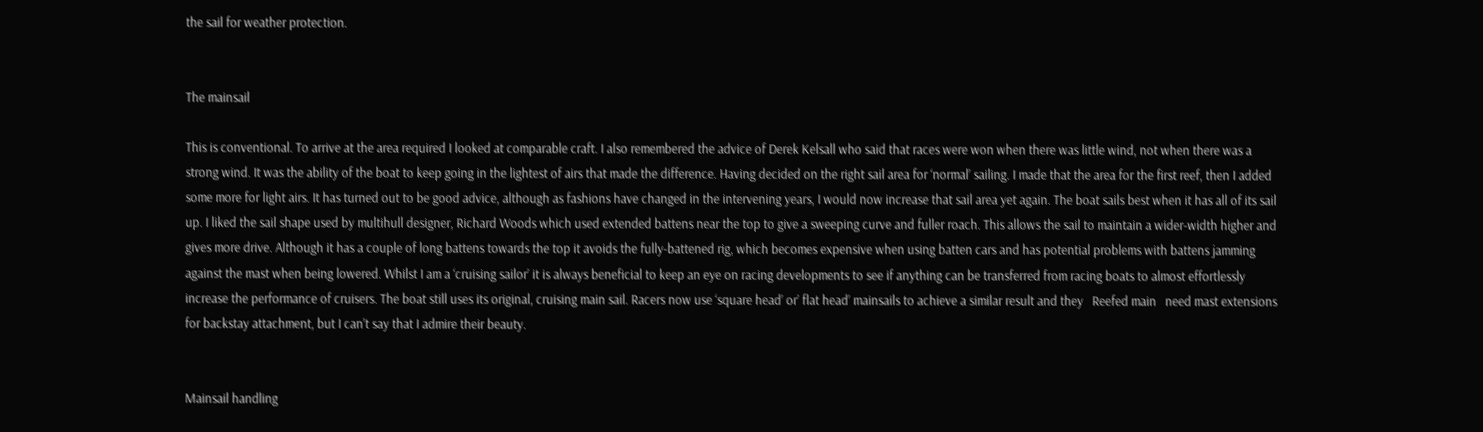the sail for weather protection.


The mainsail

This is conventional. To arrive at the area required I looked at comparable craft. I also remembered the advice of Derek Kelsall who said that races were won when there was little wind, not when there was a strong wind. It was the ability of the boat to keep going in the lightest of airs that made the difference. Having decided on the right sail area for ‘normal’ sailing. I made that the area for the first reef, then I added some more for light airs. It has turned out to be good advice, although as fashions have changed in the intervening years, I would now increase that sail area yet again. The boat sails best when it has all of its sail up. I liked the sail shape used by multihull designer, Richard Woods which used extended battens near the top to give a sweeping curve and fuller roach. This allows the sail to maintain a wider-width higher and gives more drive. Although it has a couple of long battens towards the top it avoids the fully-battened rig, which becomes expensive when using batten cars and has potential problems with battens jamming against the mast when being lowered. Whilst I am a ‘cruising sailor’ it is always beneficial to keep an eye on racing developments to see if anything can be transferred from racing boats to almost effortlessly increase the performance of cruisers. The boat still uses its original, cruising main sail. Racers now use ‘square head’ or’ flat head’ mainsails to achieve a similar result and they   Reefed main   need mast extensions for backstay attachment, but I can’t say that I admire their beauty.


Mainsail handling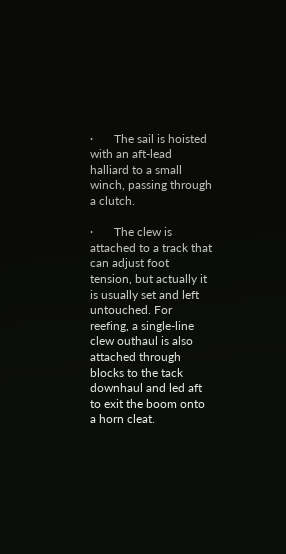·       The sail is hoisted with an aft-lead halliard to a small winch, passing through a clutch.

·       The clew is attached to a track that can adjust foot tension, but actually it is usually set and left untouched. For reefing, a single-line clew outhaul is also attached through blocks to the tack downhaul and led aft to exit the boom onto a horn cleat.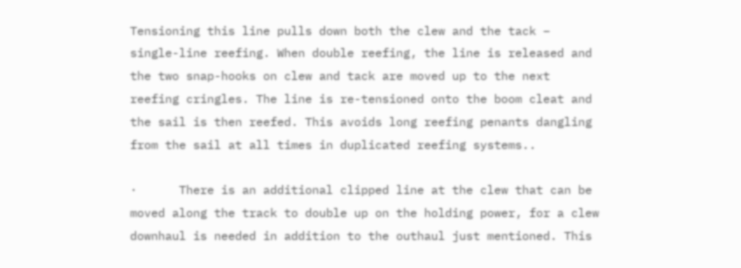Tensioning this line pulls down both the clew and the tack – single-line reefing. When double reefing, the line is released and the two snap-hooks on clew and tack are moved up to the next reefing cringles. The line is re-tensioned onto the boom cleat and the sail is then reefed. This avoids long reefing penants dangling from the sail at all times in duplicated reefing systems..

·      There is an additional clipped line at the clew that can be moved along the track to double up on the holding power, for a clew downhaul is needed in addition to the outhaul just mentioned. This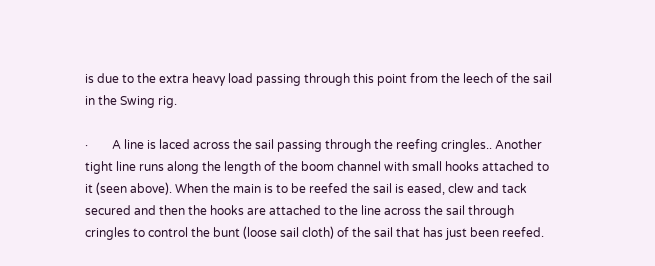is due to the extra heavy load passing through this point from the leech of the sail in the Swing rig.

·        A line is laced across the sail passing through the reefing cringles.. Another tight line runs along the length of the boom channel with small hooks attached to it (seen above). When the main is to be reefed the sail is eased, clew and tack secured and then the hooks are attached to the line across the sail through cringles to control the bunt (loose sail cloth) of the sail that has just been reefed.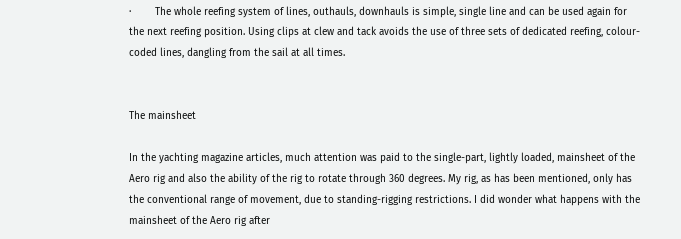·        The whole reefing system of lines, outhauls, downhauls is simple, single line and can be used again for the next reefing position. Using clips at clew and tack avoids the use of three sets of dedicated reefing, colour-coded lines, dangling from the sail at all times.


The mainsheet

In the yachting magazine articles, much attention was paid to the single-part, lightly loaded, mainsheet of the Aero rig and also the ability of the rig to rotate through 360 degrees. My rig, as has been mentioned, only has the conventional range of movement, due to standing-rigging restrictions. I did wonder what happens with the mainsheet of the Aero rig after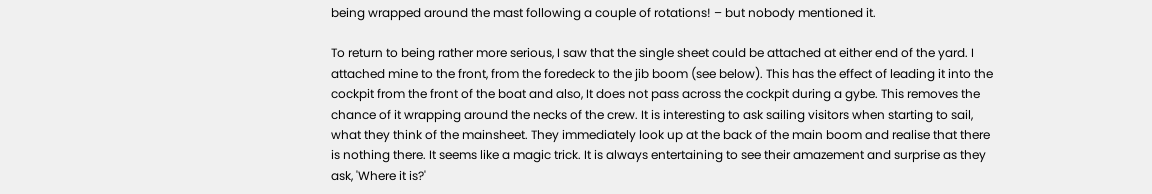being wrapped around the mast following a couple of rotations! – but nobody mentioned it.

To return to being rather more serious, I saw that the single sheet could be attached at either end of the yard. I attached mine to the front, from the foredeck to the jib boom (see below). This has the effect of leading it into the cockpit from the front of the boat and also, It does not pass across the cockpit during a gybe. This removes the chance of it wrapping around the necks of the crew. It is interesting to ask sailing visitors when starting to sail, what they think of the mainsheet. They immediately look up at the back of the main boom and realise that there is nothing there. It seems like a magic trick. It is always entertaining to see their amazement and surprise as they ask, 'Where it is?'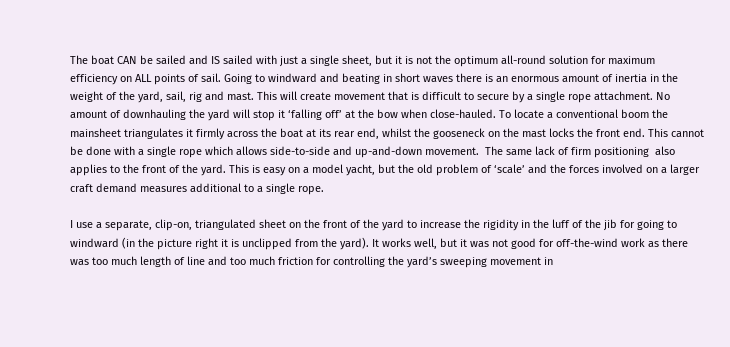The boat CAN be sailed and IS sailed with just a single sheet, but it is not the optimum all-round solution for maximum efficiency on ALL points of sail. Going to windward and beating in short waves there is an enormous amount of inertia in the weight of the yard, sail, rig and mast. This will create movement that is difficult to secure by a single rope attachment. No amount of downhauling the yard will stop it ‘falling off’ at the bow when close-hauled. To locate a conventional boom the mainsheet triangulates it firmly across the boat at its rear end, whilst the gooseneck on the mast locks the front end. This cannot be done with a single rope which allows side-to-side and up-and-down movement.  The same lack of firm positioning  also applies to the front of the yard. This is easy on a model yacht, but the old problem of ‘scale’ and the forces involved on a larger craft demand measures additional to a single rope.

I use a separate, clip-on, triangulated sheet on the front of the yard to increase the rigidity in the luff of the jib for going to windward (in the picture right it is unclipped from the yard). It works well, but it was not good for off-the-wind work as there was too much length of line and too much friction for controlling the yard’s sweeping movement in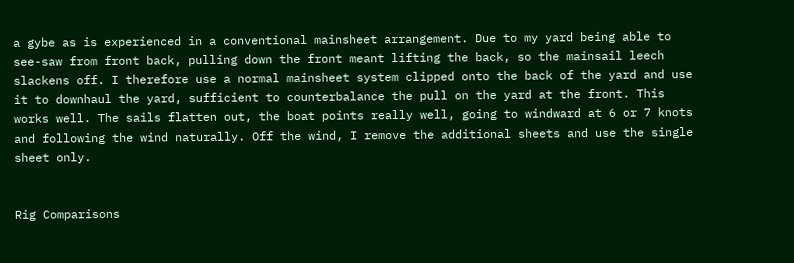a gybe as is experienced in a conventional mainsheet arrangement. Due to my yard being able to see-saw from front back, pulling down the front meant lifting the back, so the mainsail leech slackens off. I therefore use a normal mainsheet system clipped onto the back of the yard and use it to downhaul the yard, sufficient to counterbalance the pull on the yard at the front. This works well. The sails flatten out, the boat points really well, going to windward at 6 or 7 knots and following the wind naturally. Off the wind, I remove the additional sheets and use the single sheet only.


Rig Comparisons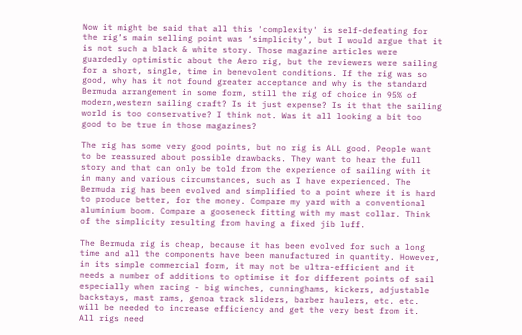Now it might be said that all this 'complexity' is self-defeating for the rig’s main selling point was ‘simplicity’, but I would argue that it is not such a black & white story. Those magazine articles were guardedly optimistic about the Aero rig, but the reviewers were sailing for a short, single, time in benevolent conditions. If the rig was so good, why has it not found greater acceptance and why is the standard Bermuda arrangement in some form, still the rig of choice in 95% of modern,western sailing craft? Is it just expense? Is it that the sailing world is too conservative? I think not. Was it all looking a bit too good to be true in those magazines?

The rig has some very good points, but no rig is ALL good. People want to be reassured about possible drawbacks. They want to hear the full story and that can only be told from the experience of sailing with it in many and various circumstances, such as I have experienced. The Bermuda rig has been evolved and simplified to a point where it is hard to produce better, for the money. Compare my yard with a conventional aluminium boom. Compare a gooseneck fitting with my mast collar. Think of the simplicity resulting from having a fixed jib luff.

The Bermuda rig is cheap, because it has been evolved for such a long time and all the components have been manufactured in quantity. However, in its simple commercial form, it may not be ultra-efficient and it needs a number of additions to optimise it for different points of sail especially when racing - big winches, cunninghams, kickers, adjustable backstays, mast rams, genoa track sliders, barber haulers, etc. etc. will be needed to increase efficiency and get the very best from it.                                                                                                                 All rigs need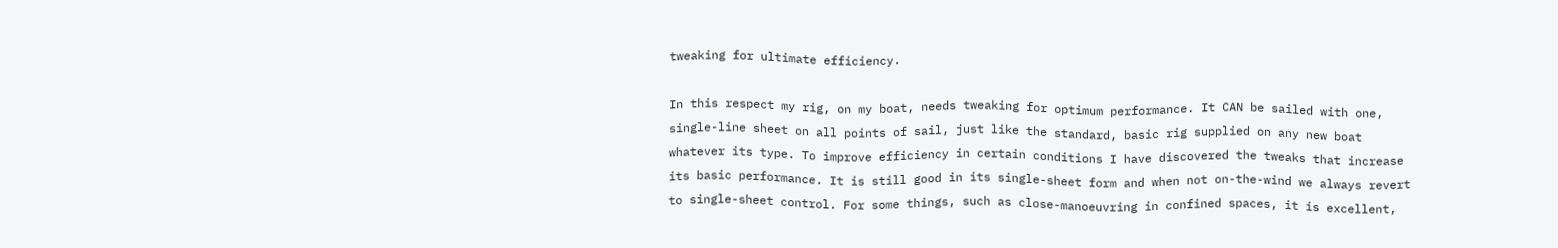tweaking for ultimate efficiency.

In this respect my rig, on my boat, needs tweaking for optimum performance. It CAN be sailed with one, single-line sheet on all points of sail, just like the standard, basic rig supplied on any new boat whatever its type. To improve efficiency in certain conditions I have discovered the tweaks that increase its basic performance. It is still good in its single-sheet form and when not on-the-wind we always revert to single-sheet control. For some things, such as close-manoeuvring in confined spaces, it is excellent,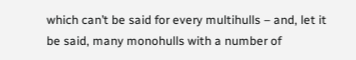which can’t be said for every multihulls – and, let it be said, many monohulls with a number of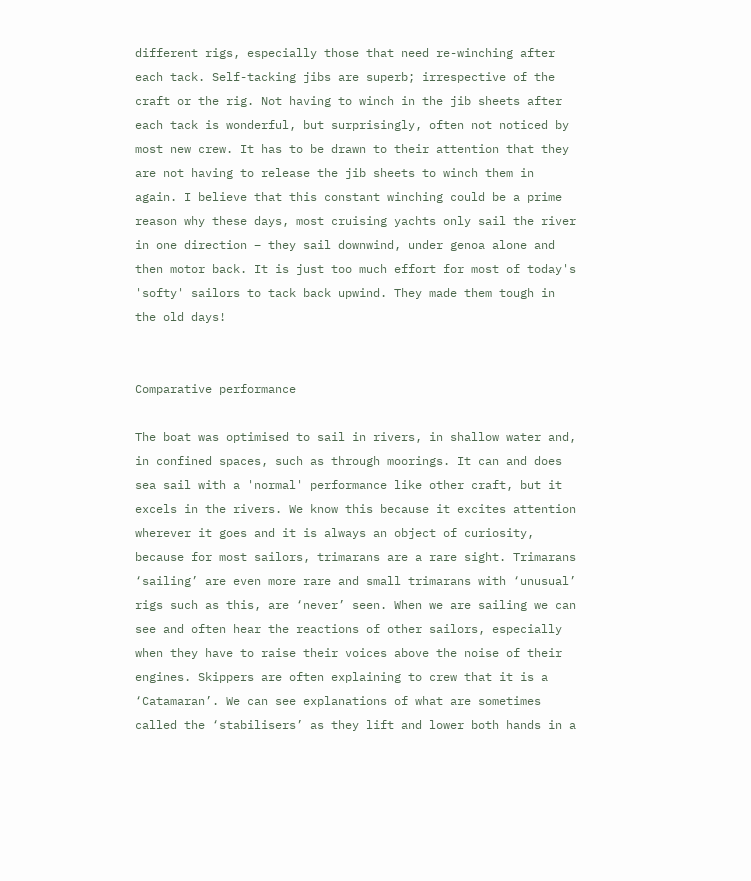different rigs, especially those that need re-winching after each tack. Self-tacking jibs are superb; irrespective of the craft or the rig. Not having to winch in the jib sheets after each tack is wonderful, but surprisingly, often not noticed by most new crew. It has to be drawn to their attention that they are not having to release the jib sheets to winch them in again. I believe that this constant winching could be a prime reason why these days, most cruising yachts only sail the river in one direction – they sail downwind, under genoa alone and then motor back. It is just too much effort for most of today's 'softy' sailors to tack back upwind. They made them tough in the old days!


Comparative performance

The boat was optimised to sail in rivers, in shallow water and, in confined spaces, such as through moorings. It can and does sea sail with a 'normal' performance like other craft, but it excels in the rivers. We know this because it excites attention wherever it goes and it is always an object of curiosity, because for most sailors, trimarans are a rare sight. Trimarans ‘sailing’ are even more rare and small trimarans with ‘unusual’ rigs such as this, are ‘never’ seen. When we are sailing we can see and often hear the reactions of other sailors, especially when they have to raise their voices above the noise of their engines. Skippers are often explaining to crew that it is a ‘Catamaran’. We can see explanations of what are sometimes called the ‘stabilisers’ as they lift and lower both hands in a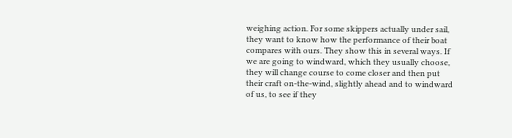weighing action. For some skippers actually under sail, they want to know how the performance of their boat compares with ours. They show this in several ways. If we are going to windward, which they usually choose, they will change course to come closer and then put their craft on-the-wind, slightly ahead and to windward of us, to see if they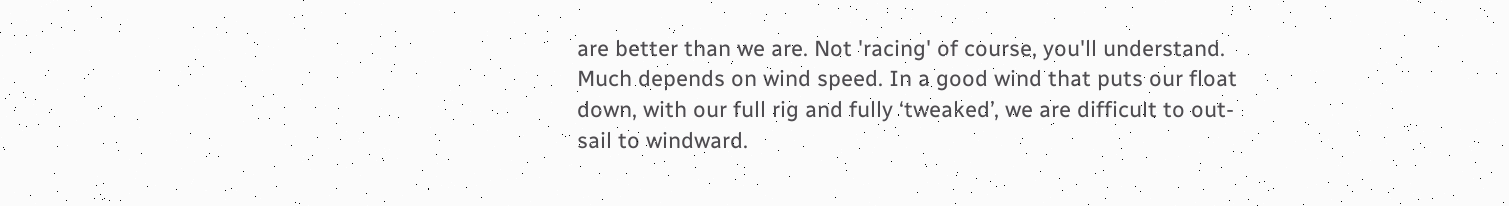are better than we are. Not 'racing' of course, you'll understand. Much depends on wind speed. In a good wind that puts our float down, with our full rig and fully ‘tweaked’, we are difficult to out-sail to windward.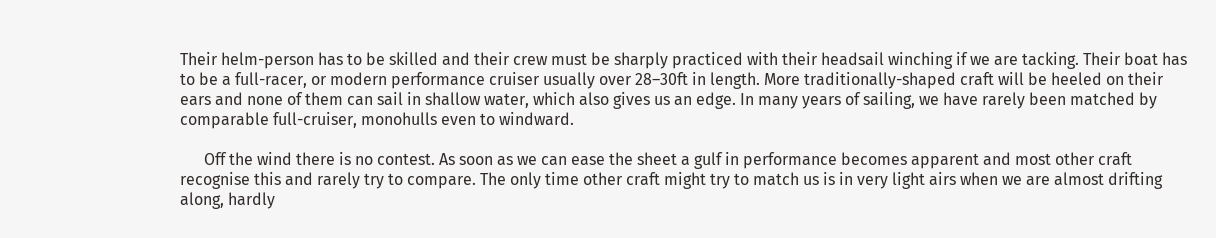Their helm-person has to be skilled and their crew must be sharply practiced with their headsail winching if we are tacking. Their boat has to be a full-racer, or modern performance cruiser usually over 28–30ft in length. More traditionally-shaped craft will be heeled on their ears and none of them can sail in shallow water, which also gives us an edge. In many years of sailing, we have rarely been matched by comparable full-cruiser, monohulls even to windward.

      Off the wind there is no contest. As soon as we can ease the sheet a gulf in performance becomes apparent and most other craft recognise this and rarely try to compare. The only time other craft might try to match us is in very light airs when we are almost drifting along, hardly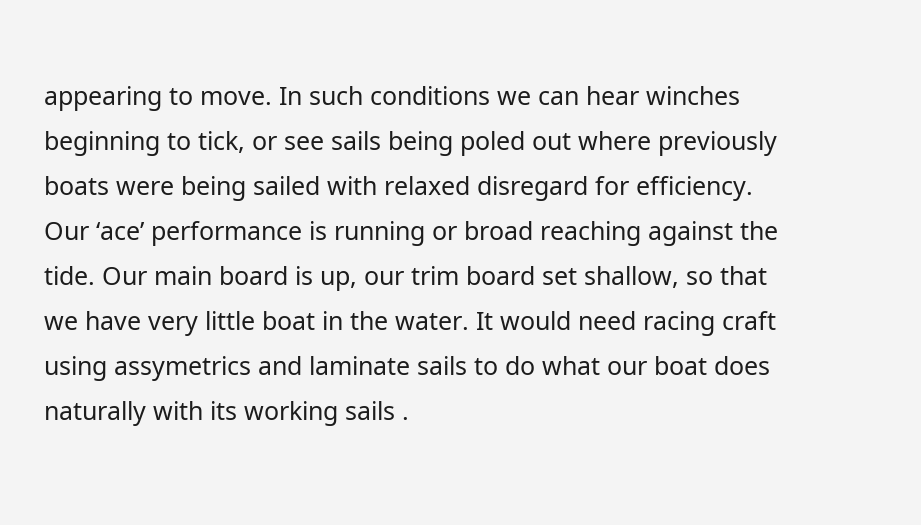appearing to move. In such conditions we can hear winches beginning to tick, or see sails being poled out where previously boats were being sailed with relaxed disregard for efficiency. Our ‘ace’ performance is running or broad reaching against the tide. Our main board is up, our trim board set shallow, so that we have very little boat in the water. It would need racing craft using assymetrics and laminate sails to do what our boat does naturally with its working sails .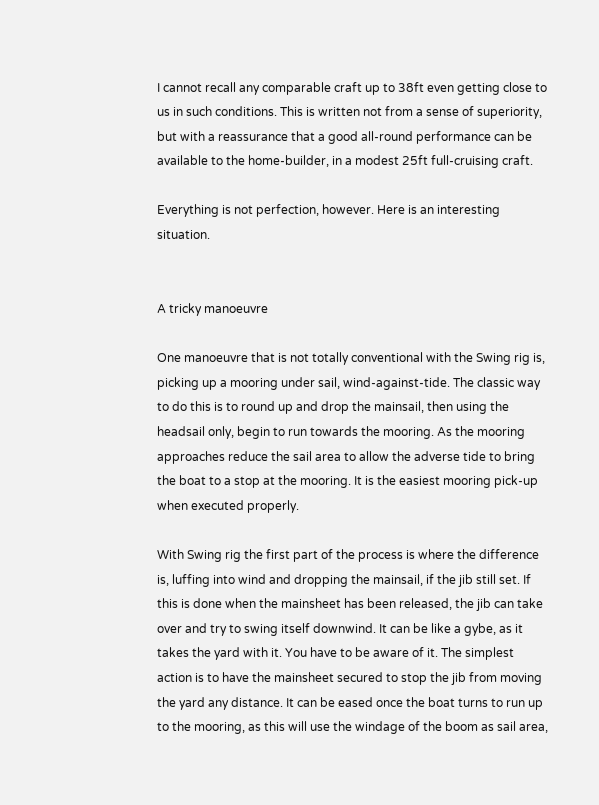I cannot recall any comparable craft up to 38ft even getting close to us in such conditions. This is written not from a sense of superiority, but with a reassurance that a good all-round performance can be available to the home-builder, in a modest 25ft full-cruising craft.

Everything is not perfection, however. Here is an interesting situation.


A tricky manoeuvre

One manoeuvre that is not totally conventional with the Swing rig is, picking up a mooring under sail, wind-against-tide. The classic way to do this is to round up and drop the mainsail, then using the headsail only, begin to run towards the mooring. As the mooring approaches reduce the sail area to allow the adverse tide to bring the boat to a stop at the mooring. It is the easiest mooring pick-up when executed properly.

With Swing rig the first part of the process is where the difference is, luffing into wind and dropping the mainsail, if the jib still set. If this is done when the mainsheet has been released, the jib can take over and try to swing itself downwind. It can be like a gybe, as it takes the yard with it. You have to be aware of it. The simplest action is to have the mainsheet secured to stop the jib from moving the yard any distance. It can be eased once the boat turns to run up to the mooring, as this will use the windage of the boom as sail area,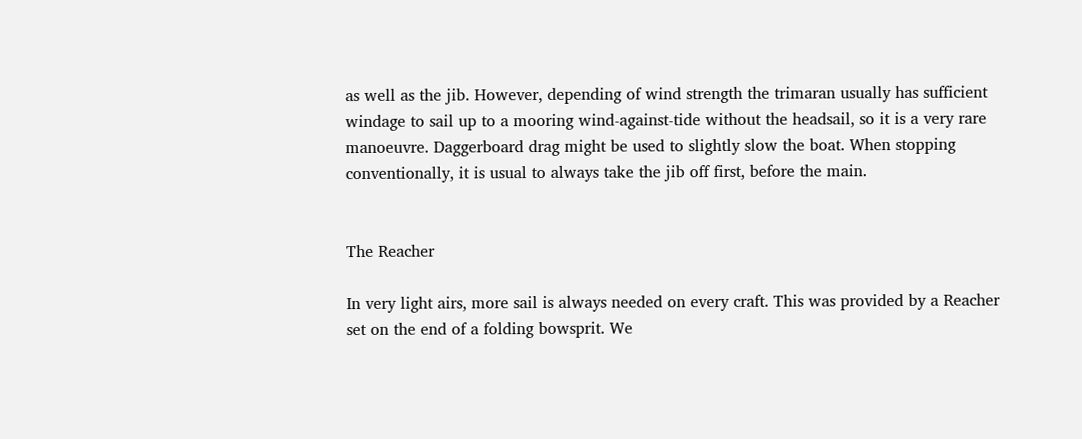as well as the jib. However, depending of wind strength the trimaran usually has sufficient windage to sail up to a mooring wind-against-tide without the headsail, so it is a very rare manoeuvre. Daggerboard drag might be used to slightly slow the boat. When stopping conventionally, it is usual to always take the jib off first, before the main.


The Reacher

In very light airs, more sail is always needed on every craft. This was provided by a Reacher set on the end of a folding bowsprit. We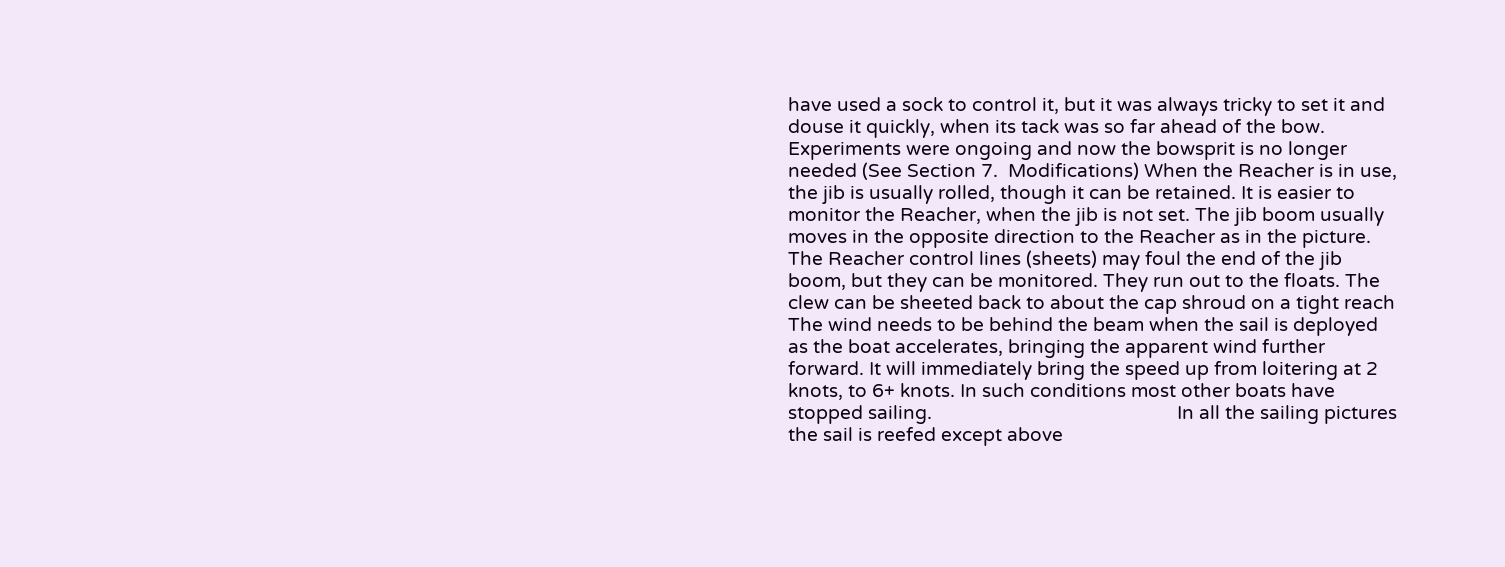have used a sock to control it, but it was always tricky to set it and douse it quickly, when its tack was so far ahead of the bow. Experiments were ongoing and now the bowsprit is no longer needed (See Section 7.  Modifications) When the Reacher is in use, the jib is usually rolled, though it can be retained. It is easier to monitor the Reacher, when the jib is not set. The jib boom usually moves in the opposite direction to the Reacher as in the picture. The Reacher control lines (sheets) may foul the end of the jib boom, but they can be monitored. They run out to the floats. The clew can be sheeted back to about the cap shroud on a tight reach The wind needs to be behind the beam when the sail is deployed as the boat accelerates, bringing the apparent wind further forward. It will immediately bring the speed up from loitering at 2 knots, to 6+ knots. In such conditions most other boats have stopped sailing.                                                 In all the sailing pictures the sail is reefed except above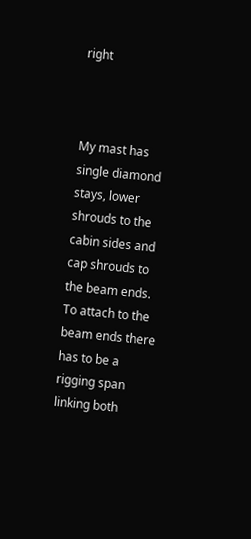right



My mast has single diamond stays, lower shrouds to the cabin sides and cap shrouds to the beam ends. To attach to the beam ends there has to be a rigging span linking both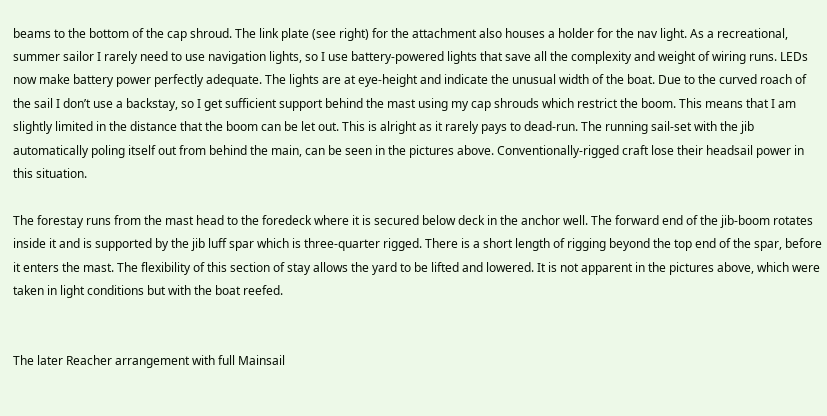beams to the bottom of the cap shroud. The link plate (see right) for the attachment also houses a holder for the nav light. As a recreational, summer sailor I rarely need to use navigation lights, so I use battery-powered lights that save all the complexity and weight of wiring runs. LEDs now make battery power perfectly adequate. The lights are at eye-height and indicate the unusual width of the boat. Due to the curved roach of the sail I don’t use a backstay, so I get sufficient support behind the mast using my cap shrouds which restrict the boom. This means that I am slightly limited in the distance that the boom can be let out. This is alright as it rarely pays to dead-run. The running sail-set with the jib automatically poling itself out from behind the main, can be seen in the pictures above. Conventionally-rigged craft lose their headsail power in this situation.

The forestay runs from the mast head to the foredeck where it is secured below deck in the anchor well. The forward end of the jib-boom rotates inside it and is supported by the jib luff spar which is three-quarter rigged. There is a short length of rigging beyond the top end of the spar, before it enters the mast. The flexibility of this section of stay allows the yard to be lifted and lowered. It is not apparent in the pictures above, which were taken in light conditions but with the boat reefed.


The later Reacher arrangement with full Mainsail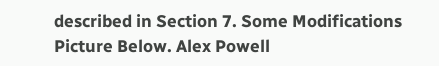described in Section 7. Some Modifications                                  Picture Below. Alex Powell